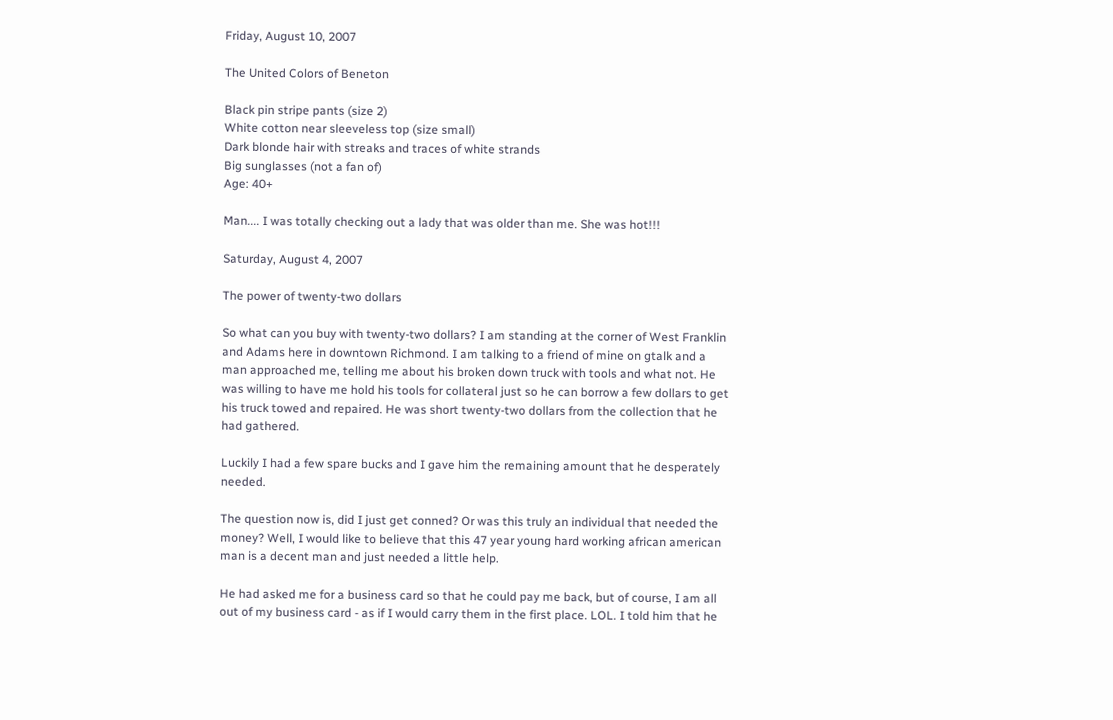Friday, August 10, 2007

The United Colors of Beneton

Black pin stripe pants (size 2)
White cotton near sleeveless top (size small)
Dark blonde hair with streaks and traces of white strands
Big sunglasses (not a fan of)
Age: 40+

Man.... I was totally checking out a lady that was older than me. She was hot!!!

Saturday, August 4, 2007

The power of twenty-two dollars

So what can you buy with twenty-two dollars? I am standing at the corner of West Franklin and Adams here in downtown Richmond. I am talking to a friend of mine on gtalk and a man approached me, telling me about his broken down truck with tools and what not. He was willing to have me hold his tools for collateral just so he can borrow a few dollars to get his truck towed and repaired. He was short twenty-two dollars from the collection that he had gathered.

Luckily I had a few spare bucks and I gave him the remaining amount that he desperately needed.

The question now is, did I just get conned? Or was this truly an individual that needed the money? Well, I would like to believe that this 47 year young hard working african american man is a decent man and just needed a little help.

He had asked me for a business card so that he could pay me back, but of course, I am all out of my business card - as if I would carry them in the first place. LOL. I told him that he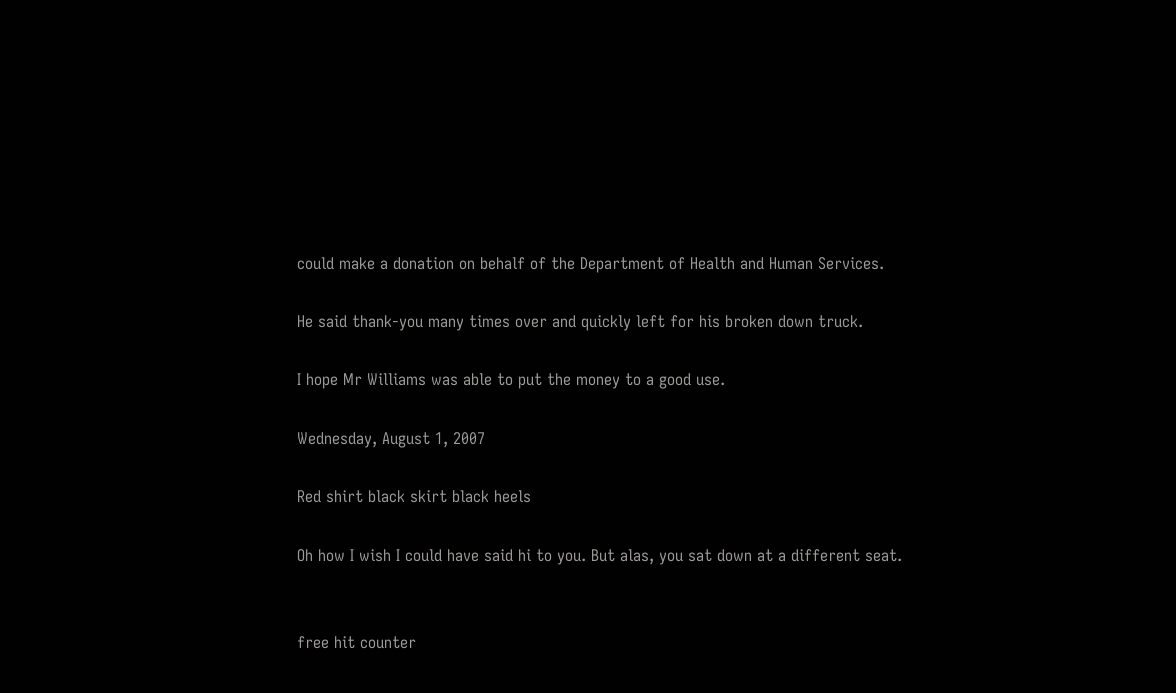could make a donation on behalf of the Department of Health and Human Services.

He said thank-you many times over and quickly left for his broken down truck.

I hope Mr Williams was able to put the money to a good use.

Wednesday, August 1, 2007

Red shirt black skirt black heels

Oh how I wish I could have said hi to you. But alas, you sat down at a different seat.


free hit counter